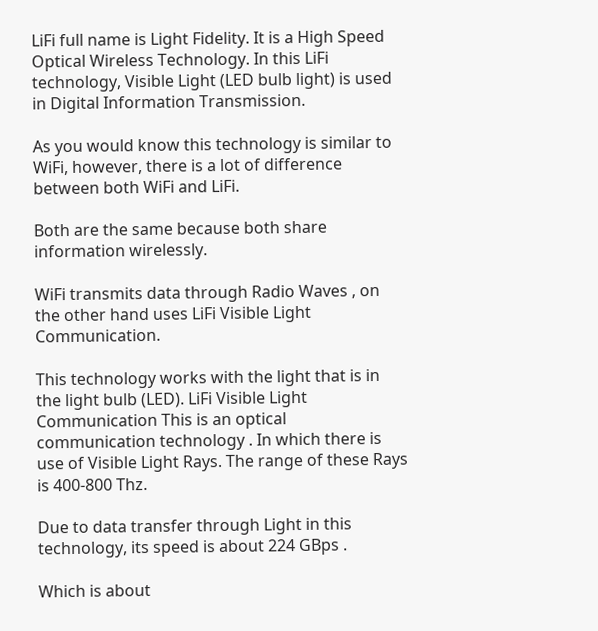LiFi full name is Light Fidelity. It is a High Speed Optical Wireless Technology. In this LiFi technology, Visible Light (LED bulb light) is used in Digital Information Transmission.

As you would know this technology is similar to WiFi, however, there is a lot of difference between both WiFi and LiFi.

Both are the same because both share information wirelessly.

WiFi transmits data through Radio Waves , on the other hand uses LiFi Visible Light Communication.

This technology works with the light that is in the light bulb (LED). LiFi Visible Light Communication This is an optical communication technology . In which there is use of Visible Light Rays. The range of these Rays is 400-800 Thz.

Due to data transfer through Light in this technology, its speed is about 224 GBps .

Which is about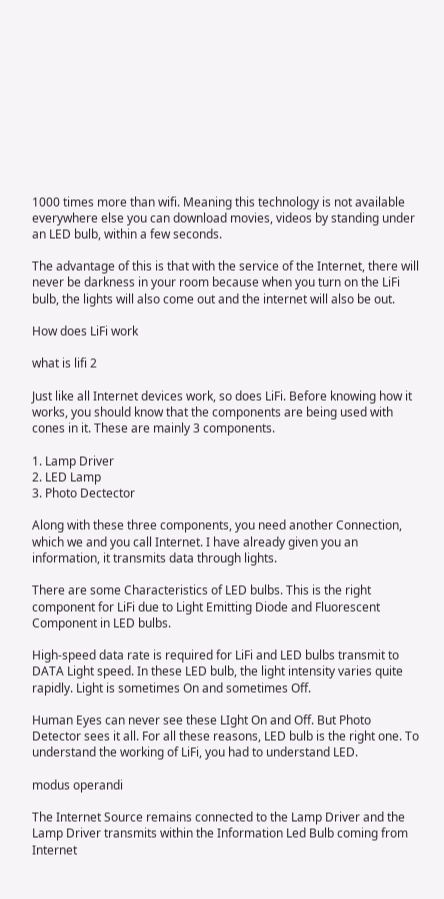1000 times more than wifi. Meaning this technology is not available everywhere else you can download movies, videos by standing under an LED bulb, within a few seconds.

The advantage of this is that with the service of the Internet, there will never be darkness in your room because when you turn on the LiFi bulb, the lights will also come out and the internet will also be out.

How does LiFi work

what is lifi 2

Just like all Internet devices work, so does LiFi. Before knowing how it works, you should know that the components are being used with cones in it. These are mainly 3 components.

1. Lamp Driver
2. LED Lamp
3. Photo Dectector

Along with these three components, you need another Connection, which we and you call Internet. I have already given you an information, it transmits data through lights.

There are some Characteristics of LED bulbs. This is the right component for LiFi due to Light Emitting Diode and Fluorescent Component in LED bulbs.

High-speed data rate is required for LiFi and LED bulbs transmit to DATA Light speed. In these LED bulb, the light intensity varies quite rapidly. Light is sometimes On and sometimes Off.

Human Eyes can never see these LIght On and Off. But Photo Detector sees it all. For all these reasons, LED bulb is the right one. To understand the working of LiFi, you had to understand LED.

modus operandi

The Internet Source remains connected to the Lamp Driver and the Lamp Driver transmits within the Information Led Bulb coming from Internet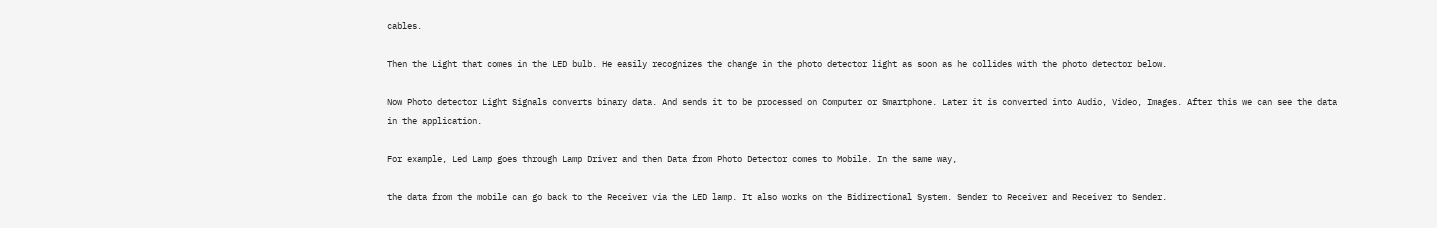cables.

Then the Light that comes in the LED bulb. He easily recognizes the change in the photo detector light as soon as he collides with the photo detector below.

Now Photo detector Light Signals converts binary data. And sends it to be processed on Computer or Smartphone. Later it is converted into Audio, Video, Images. After this we can see the data in the application.

For example, Led Lamp goes through Lamp Driver and then Data from Photo Detector comes to Mobile. In the same way,

the data from the mobile can go back to the Receiver via the LED lamp. It also works on the Bidirectional System. Sender to Receiver and Receiver to Sender.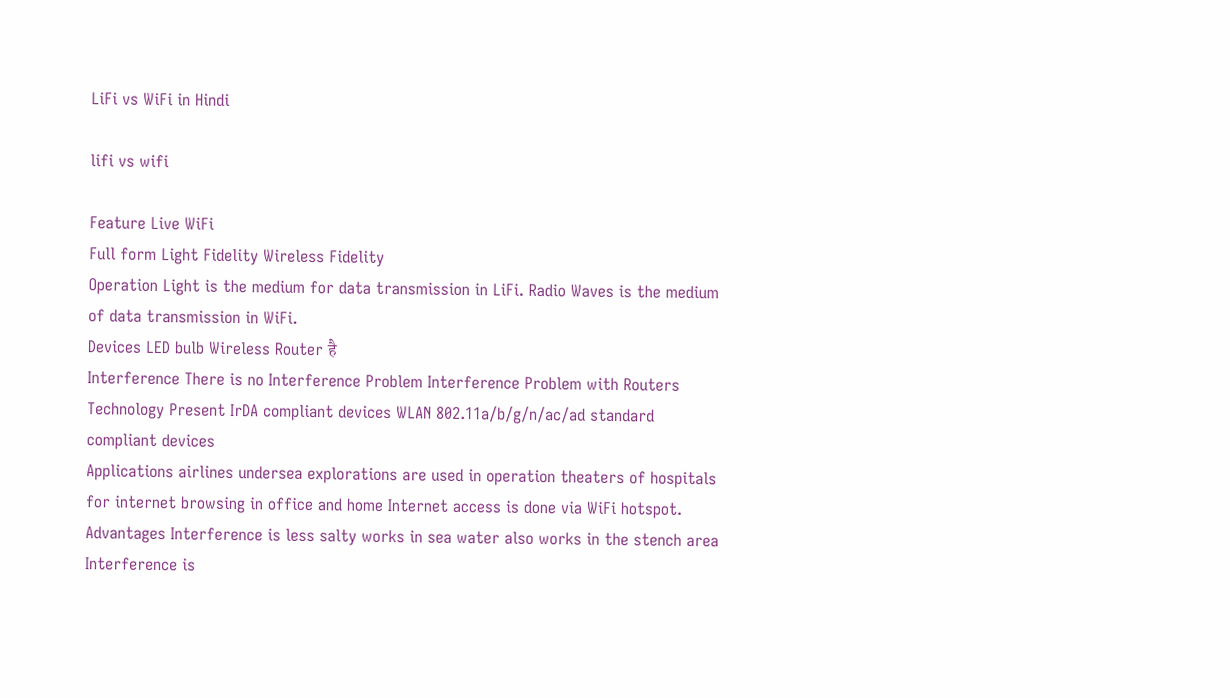LiFi vs WiFi in Hindi

lifi vs wifi

Feature Live WiFi
Full form Light Fidelity Wireless Fidelity
Operation Light is the medium for data transmission in LiFi. Radio Waves is the medium of data transmission in WiFi.
Devices LED bulb Wireless Router है
Interference There is no Interference Problem Interference Problem with Routers
Technology Present IrDA compliant devices WLAN 802.11a/b/g/n/ac/ad standard compliant devices
Applications airlines undersea explorations are used in operation theaters of hospitals for internet browsing in office and home Internet access is done via WiFi hotspot.
Advantages Interference is less salty works in sea water also works in the stench area Interference is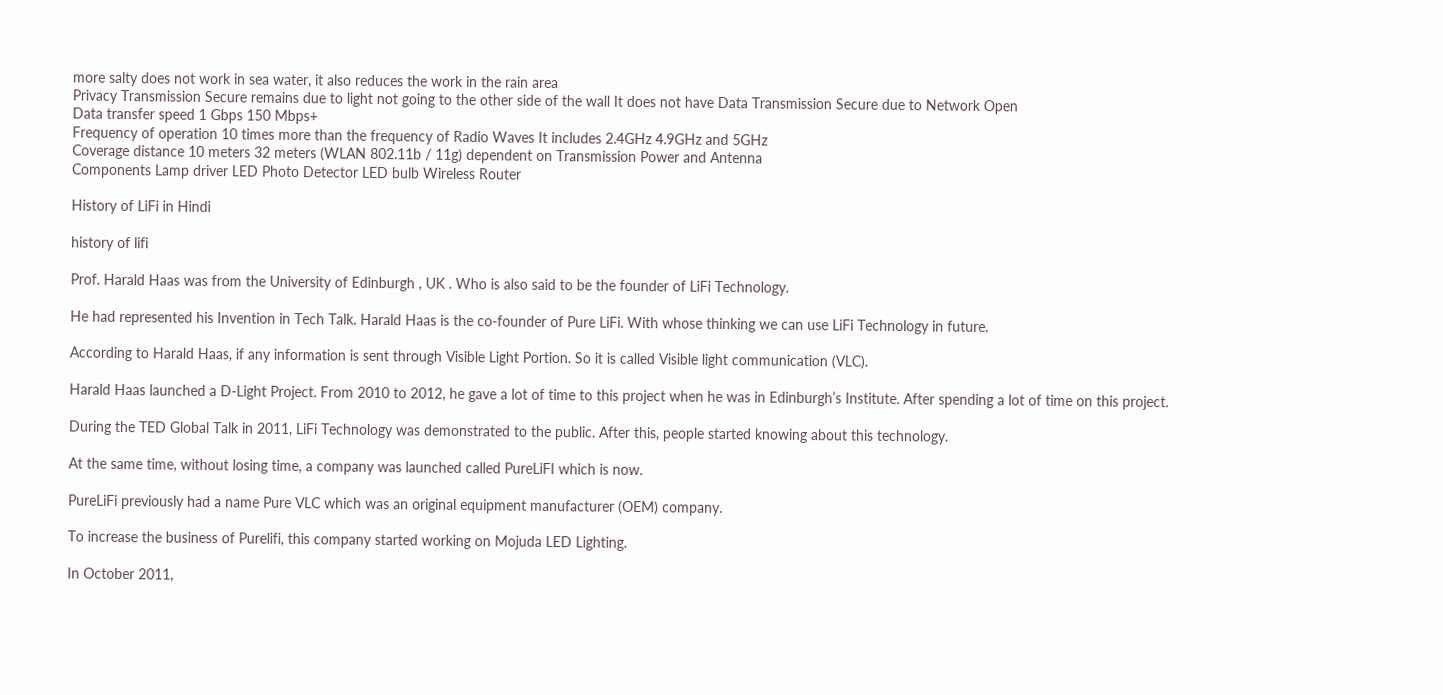more salty does not work in sea water, it also reduces the work in the rain area
Privacy Transmission Secure remains due to light not going to the other side of the wall It does not have Data Transmission Secure due to Network Open
Data transfer speed 1 Gbps 150 Mbps+
Frequency of operation 10 times more than the frequency of Radio Waves It includes 2.4GHz 4.9GHz and 5GHz
Coverage distance 10 meters 32 meters (WLAN 802.11b / 11g) dependent on Transmission Power and Antenna
Components Lamp driver LED Photo Detector LED bulb Wireless Router

History of LiFi in Hindi

history of lifi

Prof. Harald Haas was from the University of Edinburgh , UK . Who is also said to be the founder of LiFi Technology.

He had represented his Invention in Tech Talk. Harald Haas is the co-founder of Pure LiFi. With whose thinking we can use LiFi Technology in future.

According to Harald Haas, if any information is sent through Visible Light Portion. So it is called Visible light communication (VLC).

Harald Haas launched a D-Light Project. From 2010 to 2012, he gave a lot of time to this project when he was in Edinburgh’s Institute. After spending a lot of time on this project.

During the TED Global Talk in 2011, LiFi Technology was demonstrated to the public. After this, people started knowing about this technology.

At the same time, without losing time, a company was launched called PureLiFI which is now.

PureLiFi previously had a name Pure VLC which was an original equipment manufacturer (OEM) company.

To increase the business of Purelifi, this company started working on Mojuda LED Lighting.

In October 2011,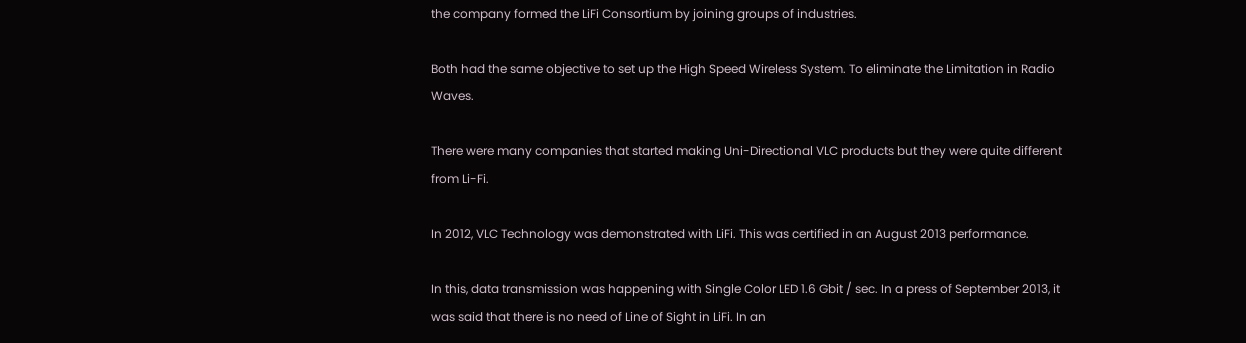the company formed the LiFi Consortium by joining groups of industries.

Both had the same objective to set up the High Speed Wireless System. To eliminate the Limitation in Radio Waves.

There were many companies that started making Uni-Directional VLC products but they were quite different from Li-Fi.

In 2012, VLC Technology was demonstrated with LiFi. This was certified in an August 2013 performance.

In this, data transmission was happening with Single Color LED 1.6 Gbit / sec. In a press of September 2013, it was said that there is no need of Line of Sight in LiFi. In an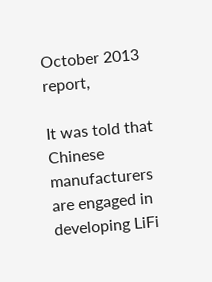October 2013 report,

It was told that Chinese manufacturers are engaged in developing LiFi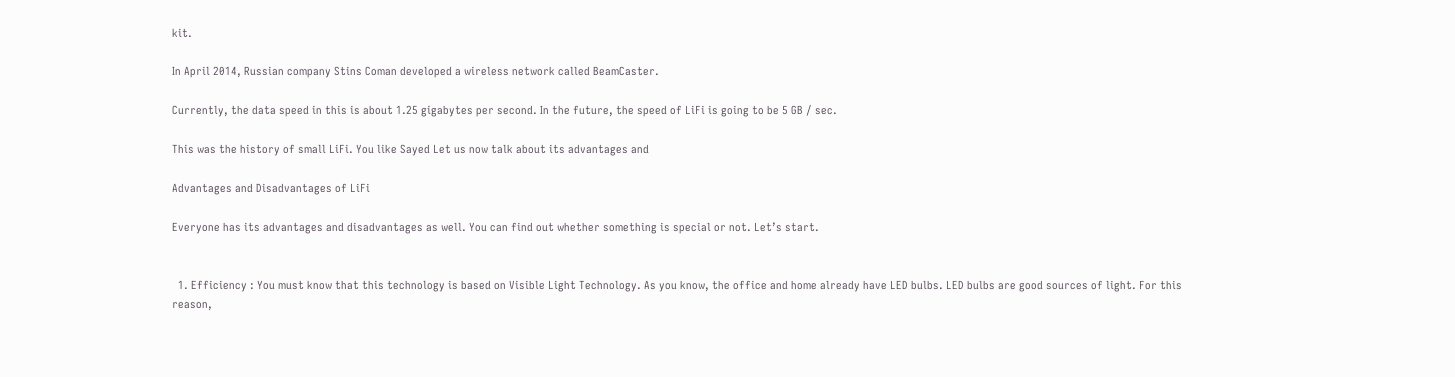kit.

In April 2014, Russian company Stins Coman developed a wireless network called BeamCaster.

Currently, the data speed in this is about 1.25 gigabytes per second. In the future, the speed of LiFi is going to be 5 GB / sec.

This was the history of small LiFi. You like Sayed Let us now talk about its advantages and

Advantages and Disadvantages of LiFi

Everyone has its advantages and disadvantages as well. You can find out whether something is special or not. Let’s start.


  1. Efficiency : You must know that this technology is based on Visible Light Technology. As you know, the office and home already have LED bulbs. LED bulbs are good sources of light. For this reason,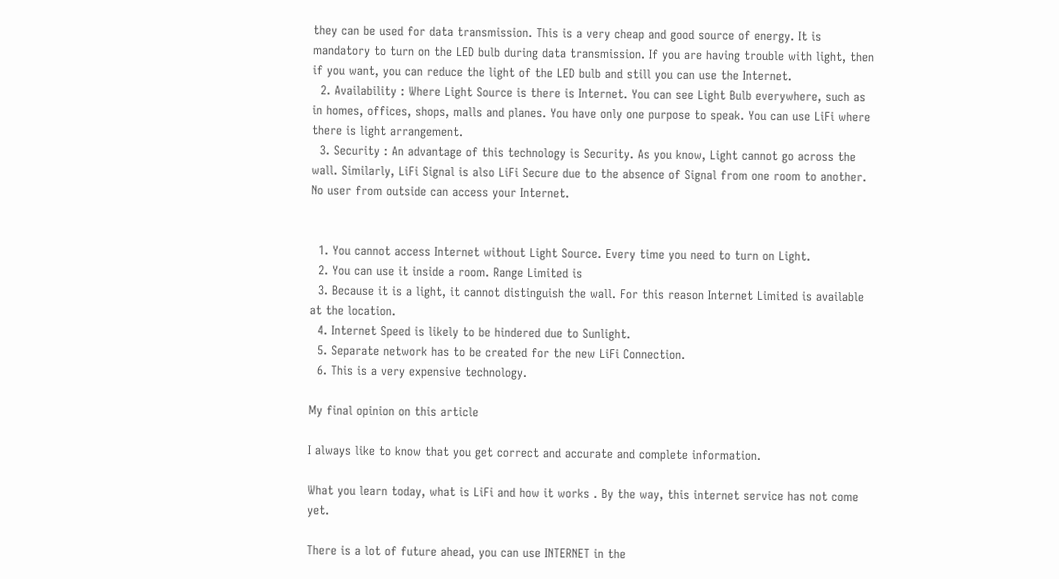they can be used for data transmission. This is a very cheap and good source of energy. It is mandatory to turn on the LED bulb during data transmission. If you are having trouble with light, then if you want, you can reduce the light of the LED bulb and still you can use the Internet.
  2. Availability : Where Light Source is there is Internet. You can see Light Bulb everywhere, such as in homes, offices, shops, malls and planes. You have only one purpose to speak. You can use LiFi where there is light arrangement.
  3. Security : An advantage of this technology is Security. As you know, Light cannot go across the wall. Similarly, LiFi Signal is also LiFi Secure due to the absence of Signal from one room to another. No user from outside can access your Internet.


  1. You cannot access Internet without Light Source. Every time you need to turn on Light.
  2. You can use it inside a room. Range Limited is
  3. Because it is a light, it cannot distinguish the wall. For this reason Internet Limited is available at the location.
  4. Internet Speed is likely to be hindered due to Sunlight.
  5. Separate network has to be created for the new LiFi Connection.
  6. This is a very expensive technology.

My final opinion on this article

I always like to know that you get correct and accurate and complete information.

What you learn today, what is LiFi and how it works . By the way, this internet service has not come yet.

There is a lot of future ahead, you can use INTERNET in the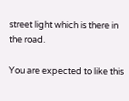street light which is there in the road.

You are expected to like this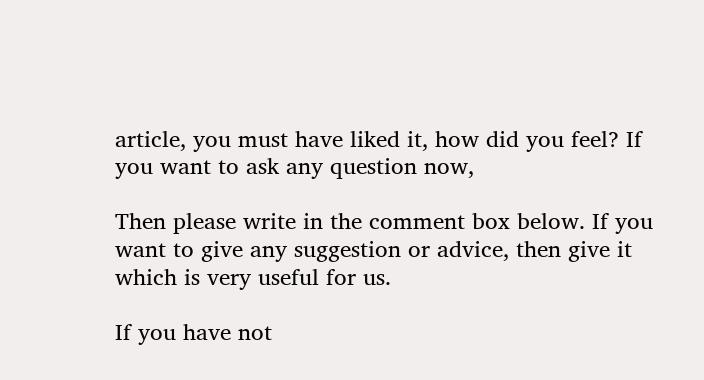article, you must have liked it, how did you feel? If you want to ask any question now,

Then please write in the comment box below. If you want to give any suggestion or advice, then give it which is very useful for us.

If you have not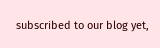subscribed to our blog yet,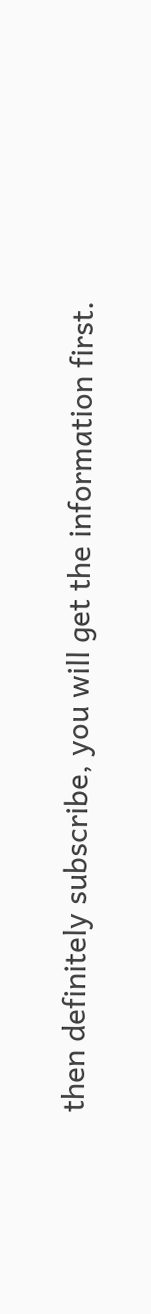then definitely subscribe, you will get the information first.